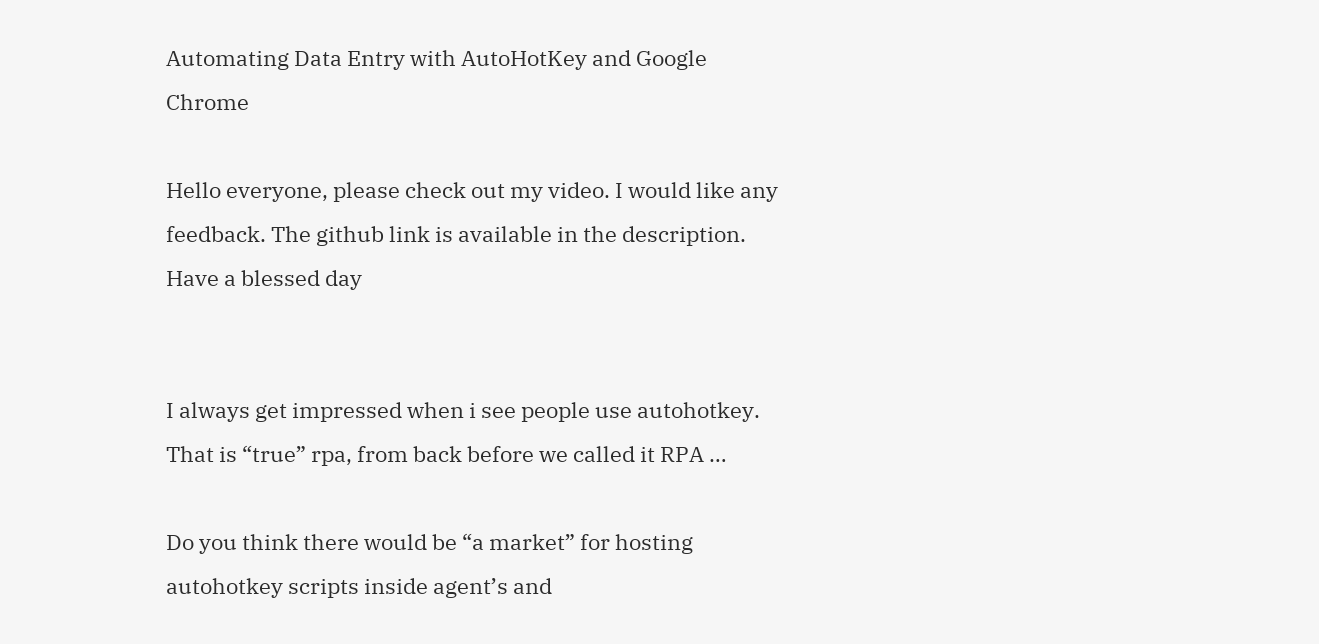Automating Data Entry with AutoHotKey and Google Chrome

Hello everyone, please check out my video. I would like any feedback. The github link is available in the description. Have a blessed day


I always get impressed when i see people use autohotkey.
That is “true” rpa, from back before we called it RPA …

Do you think there would be “a market” for hosting autohotkey scripts inside agent’s and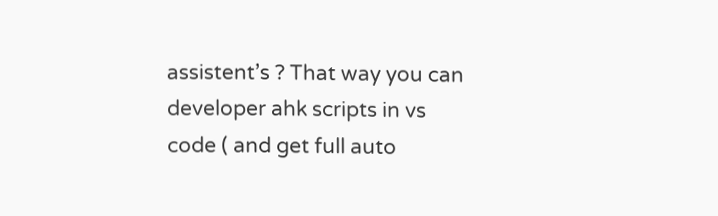assistent’s ? That way you can developer ahk scripts in vs code ( and get full auto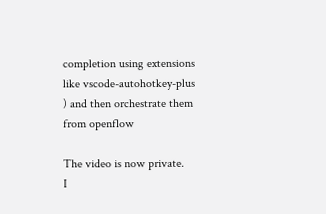completion using extensions like vscode-autohotkey-plus ) and then orchestrate them from openflow

The video is now private.
I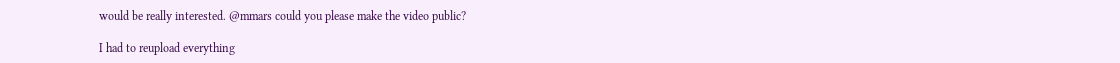would be really interested. @mmars could you please make the video public?

I had to reupload everything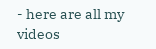- here are all my videos